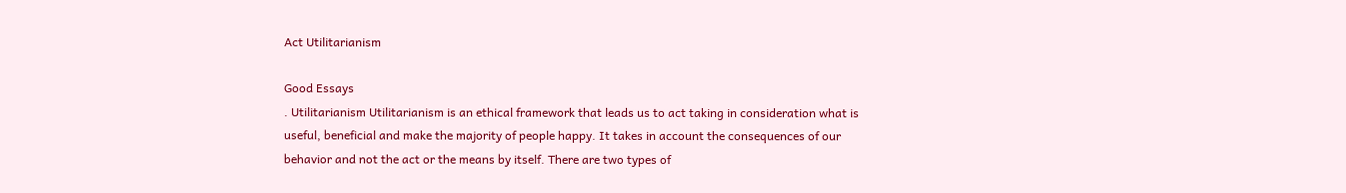Act Utilitarianism

Good Essays
. Utilitarianism Utilitarianism is an ethical framework that leads us to act taking in consideration what is useful, beneficial and make the majority of people happy. It takes in account the consequences of our behavior and not the act or the means by itself. There are two types of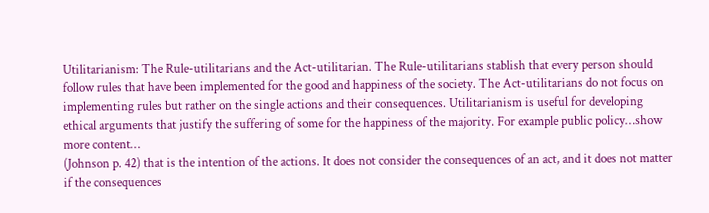Utilitarianism: The Rule-utilitarians and the Act-utilitarian. The Rule-utilitarians stablish that every person should follow rules that have been implemented for the good and happiness of the society. The Act-utilitarians do not focus on implementing rules but rather on the single actions and their consequences. Utilitarianism is useful for developing ethical arguments that justify the suffering of some for the happiness of the majority. For example public policy…show more content…
(Johnson p. 42) that is the intention of the actions. It does not consider the consequences of an act, and it does not matter if the consequences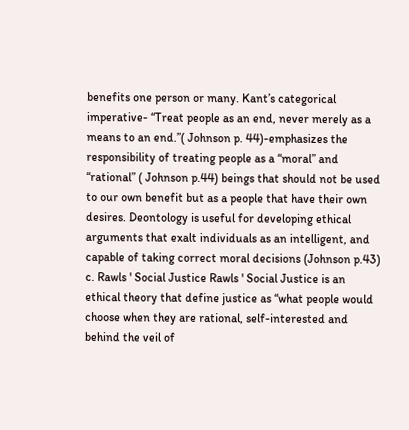benefits one person or many. Kant’s categorical imperative- “Treat people as an end, never merely as a means to an end.”( Johnson p. 44)-emphasizes the responsibility of treating people as a “moral” and “rational” ( Johnson p.44) beings that should not be used to our own benefit but as a people that have their own desires. Deontology is useful for developing ethical arguments that exalt individuals as an intelligent, and capable of taking correct moral decisions (Johnson p.43) c. Rawls ' Social Justice Rawls ' Social Justice is an ethical theory that define justice as “what people would choose when they are rational, self-interested and behind the veil of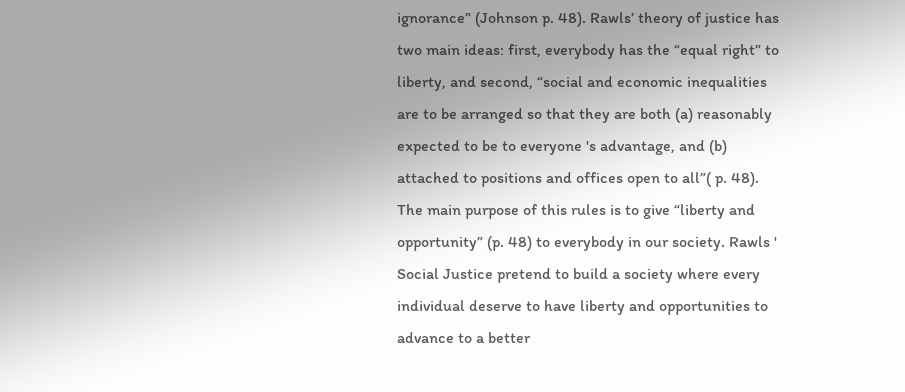ignorance” (Johnson p. 48). Rawls’ theory of justice has two main ideas: first, everybody has the “equal right” to liberty, and second, “social and economic inequalities are to be arranged so that they are both (a) reasonably expected to be to everyone 's advantage, and (b) attached to positions and offices open to all”( p. 48). The main purpose of this rules is to give “liberty and opportunity” (p. 48) to everybody in our society. Rawls ' Social Justice pretend to build a society where every individual deserve to have liberty and opportunities to advance to a better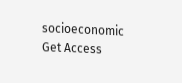socioeconomic
Get Access